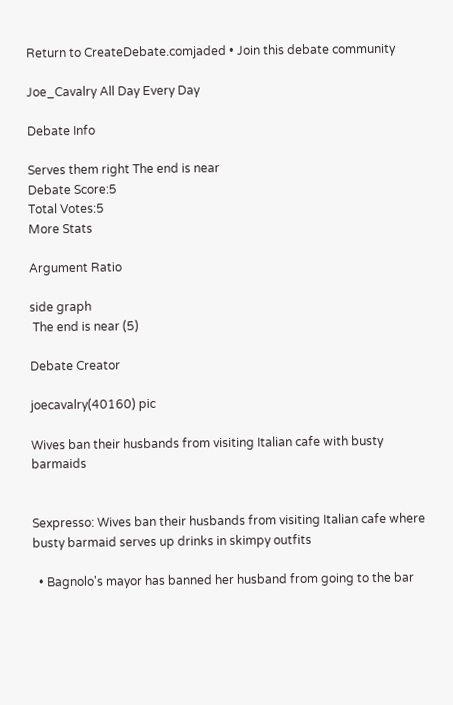Return to CreateDebate.comjaded • Join this debate community

Joe_Cavalry All Day Every Day

Debate Info

Serves them right The end is near
Debate Score:5
Total Votes:5
More Stats

Argument Ratio

side graph
 The end is near (5)

Debate Creator

joecavalry(40160) pic

Wives ban their husbands from visiting Italian cafe with busty barmaids


Sexpresso: Wives ban their husbands from visiting Italian cafe where busty barmaid serves up drinks in skimpy outfits

  • Bagnolo's mayor has banned her husband from going to the bar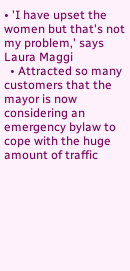• 'I have upset the women but that's not my problem,' says Laura Maggi
  • Attracted so many customers that the mayor is now considering an emergency bylaw to cope with the huge amount of traffic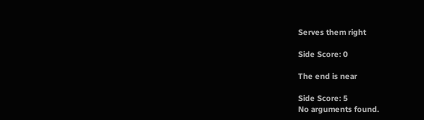Serves them right

Side Score: 0

The end is near

Side Score: 5
No arguments found.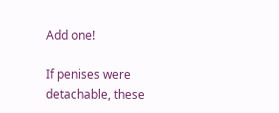Add one!

If penises were detachable, these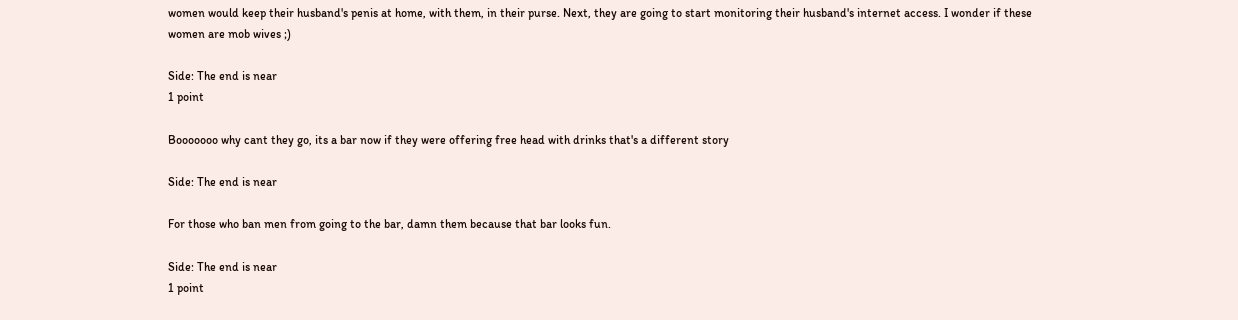women would keep their husband's penis at home, with them, in their purse. Next, they are going to start monitoring their husband's internet access. I wonder if these women are mob wives ;)

Side: The end is near
1 point

Booooooo why cant they go, its a bar now if they were offering free head with drinks that's a different story

Side: The end is near

For those who ban men from going to the bar, damn them because that bar looks fun.

Side: The end is near
1 point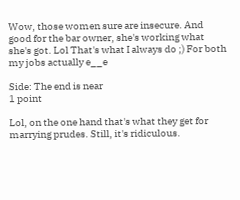Wow, those women sure are insecure. And good for the bar owner, she's working what she's got. Lol That's what I always do ;) For both my jobs actually e__e

Side: The end is near
1 point

Lol, on the one hand that's what they get for marrying prudes. Still, it's ridiculous.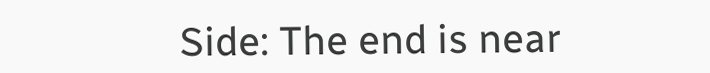Side: The end is near